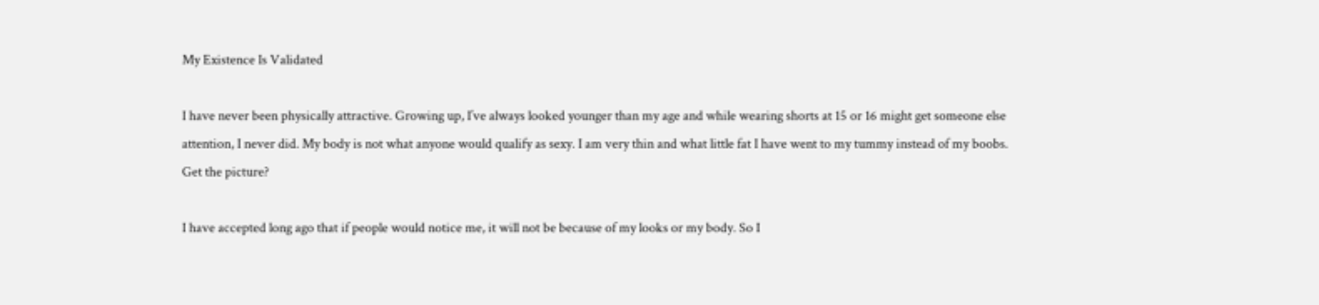My Existence Is Validated

I have never been physically attractive. Growing up, I’ve always looked younger than my age and while wearing shorts at 15 or 16 might get someone else attention, I never did. My body is not what anyone would qualify as sexy. I am very thin and what little fat I have went to my tummy instead of my boobs. Get the picture?

I have accepted long ago that if people would notice me, it will not be because of my looks or my body. So I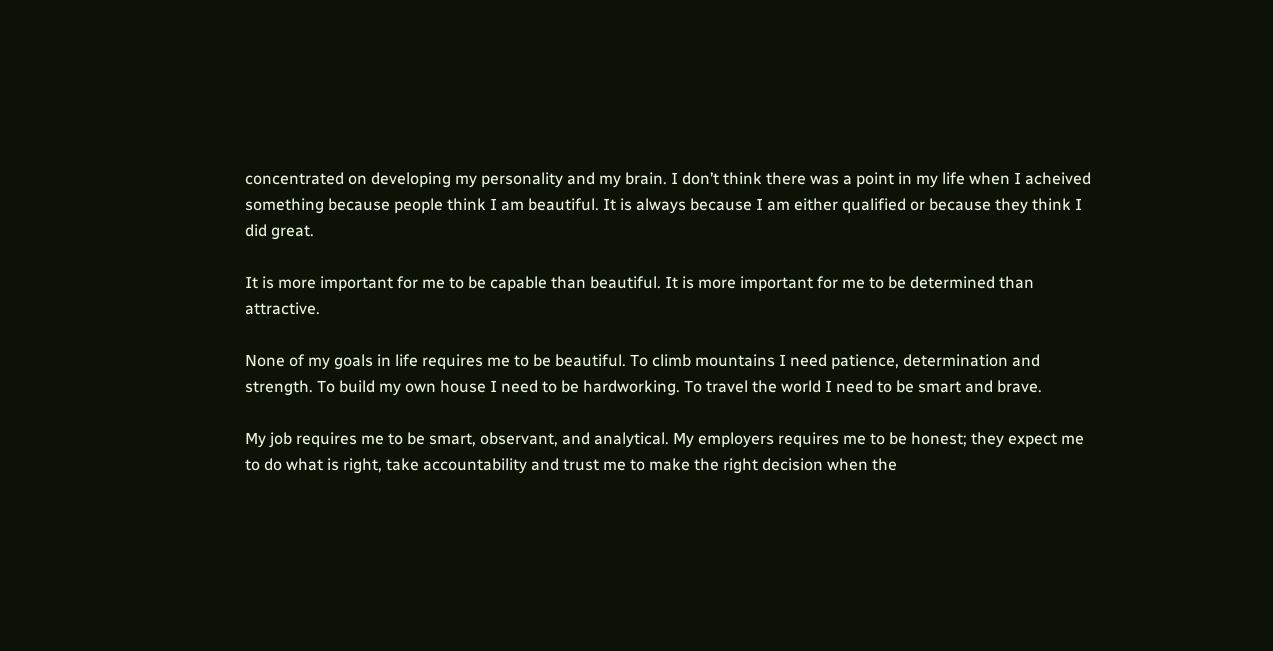concentrated on developing my personality and my brain. I don’t think there was a point in my life when I acheived something because people think I am beautiful. It is always because I am either qualified or because they think I did great.

It is more important for me to be capable than beautiful. It is more important for me to be determined than attractive.

None of my goals in life requires me to be beautiful. To climb mountains I need patience, determination and strength. To build my own house I need to be hardworking. To travel the world I need to be smart and brave.

My job requires me to be smart, observant, and analytical. My employers requires me to be honest; they expect me to do what is right, take accountability and trust me to make the right decision when the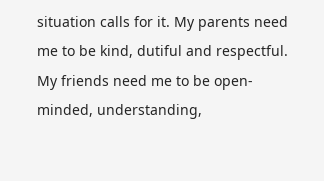situation calls for it. My parents need me to be kind, dutiful and respectful. My friends need me to be open-minded, understanding,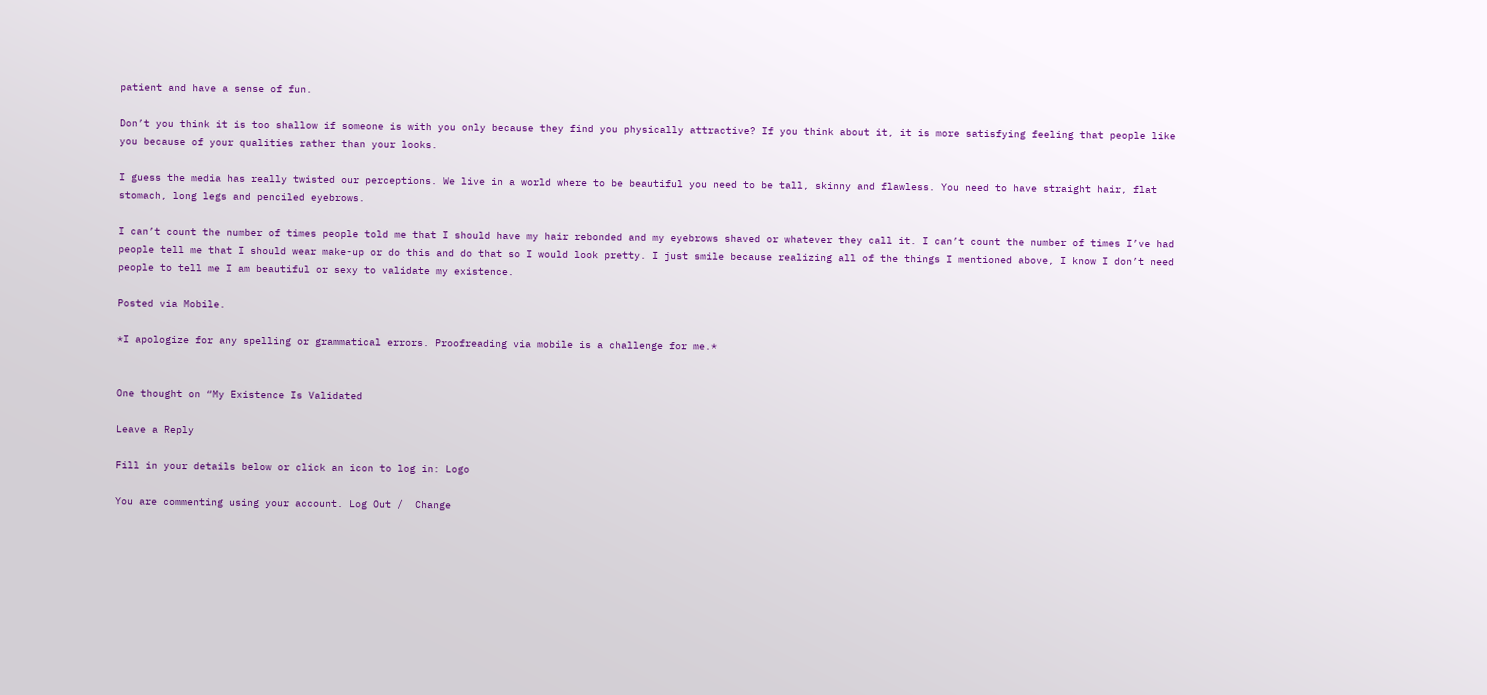patient and have a sense of fun.

Don’t you think it is too shallow if someone is with you only because they find you physically attractive? If you think about it, it is more satisfying feeling that people like you because of your qualities rather than your looks.

I guess the media has really twisted our perceptions. We live in a world where to be beautiful you need to be tall, skinny and flawless. You need to have straight hair, flat stomach, long legs and penciled eyebrows.

I can’t count the number of times people told me that I should have my hair rebonded and my eyebrows shaved or whatever they call it. I can’t count the number of times I’ve had people tell me that I should wear make-up or do this and do that so I would look pretty. I just smile because realizing all of the things I mentioned above, I know I don’t need people to tell me I am beautiful or sexy to validate my existence.

Posted via Mobile.

*I apologize for any spelling or grammatical errors. Proofreading via mobile is a challenge for me.*


One thought on “My Existence Is Validated

Leave a Reply

Fill in your details below or click an icon to log in: Logo

You are commenting using your account. Log Out /  Change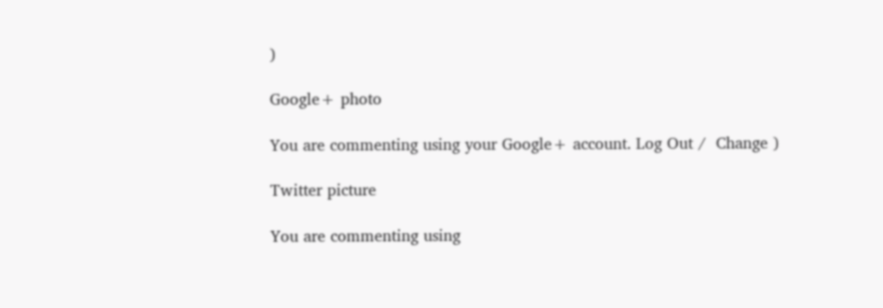)

Google+ photo

You are commenting using your Google+ account. Log Out /  Change )

Twitter picture

You are commenting using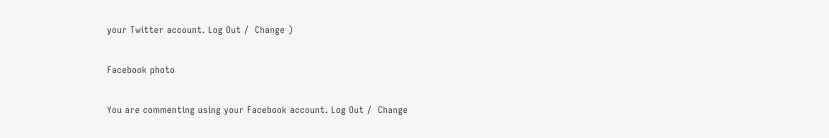your Twitter account. Log Out /  Change )

Facebook photo

You are commenting using your Facebook account. Log Out /  Change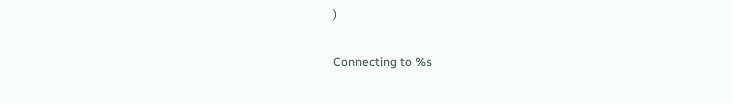)


Connecting to %s